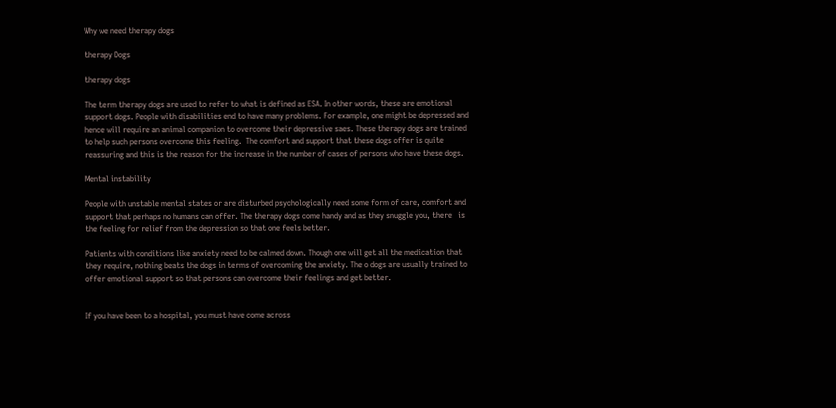Why we need therapy dogs

therapy Dogs

therapy dogs

The term therapy dogs are used to refer to what is defined as ESA. In other words, these are emotional support dogs. People with disabilities end to have many problems. For example, one might be depressed and hence will require an animal companion to overcome their depressive saes. These therapy dogs are trained to help such persons overcome this feeling.  The comfort and support that these dogs offer is quite reassuring and this is the reason for the increase in the number of cases of persons who have these dogs.

Mental instability

People with unstable mental states or are disturbed psychologically need some form of care, comfort and support that perhaps no humans can offer. The therapy dogs come handy and as they snuggle you, there   is the feeling for relief from the depression so that one feels better.

Patients with conditions like anxiety need to be calmed down. Though one will get all the medication that they require, nothing beats the dogs in terms of overcoming the anxiety. The o dogs are usually trained to offer emotional support so that persons can overcome their feelings and get better.


If you have been to a hospital, you must have come across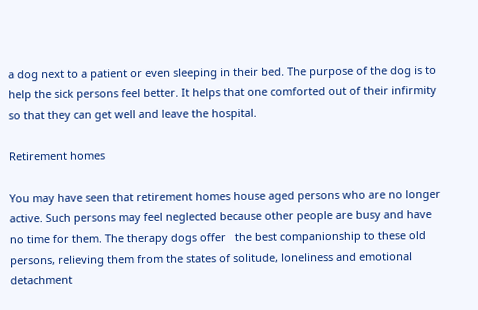a dog next to a patient or even sleeping in their bed. The purpose of the dog is to help the sick persons feel better. It helps that one comforted out of their infirmity so that they can get well and leave the hospital.

Retirement homes

You may have seen that retirement homes house aged persons who are no longer active. Such persons may feel neglected because other people are busy and have no time for them. The therapy dogs offer   the best companionship to these old persons, relieving them from the states of solitude, loneliness and emotional detachment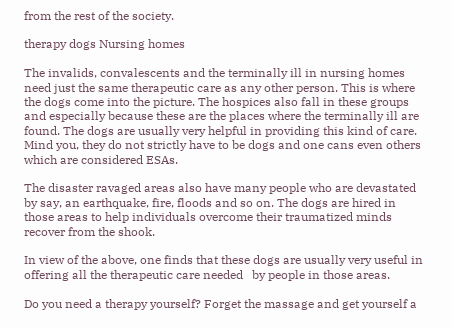from the rest of the society.

therapy dogs Nursing homes

The invalids, convalescents and the terminally ill in nursing homes need just the same therapeutic care as any other person. This is where the dogs come into the picture. The hospices also fall in these groups and especially because these are the places where the terminally ill are found. The dogs are usually very helpful in providing this kind of care. Mind you, they do not strictly have to be dogs and one cans even others which are considered ESAs.

The disaster ravaged areas also have many people who are devastated by say, an earthquake, fire, floods and so on. The dogs are hired in those areas to help individuals overcome their traumatized minds recover from the shook.

In view of the above, one finds that these dogs are usually very useful in offering all the therapeutic care needed   by people in those areas.

Do you need a therapy yourself? Forget the massage and get yourself a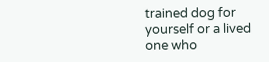trained dog for yourself or a lived one who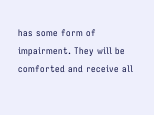has some form of impairment. They will be comforted and receive all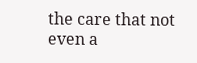the care that not even a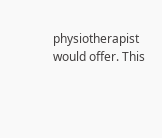physiotherapist would offer. This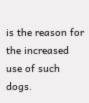is the reason for the increased use of such dogs.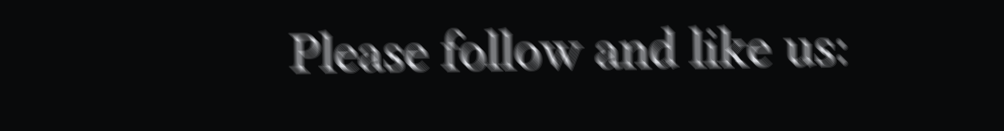Please follow and like us: